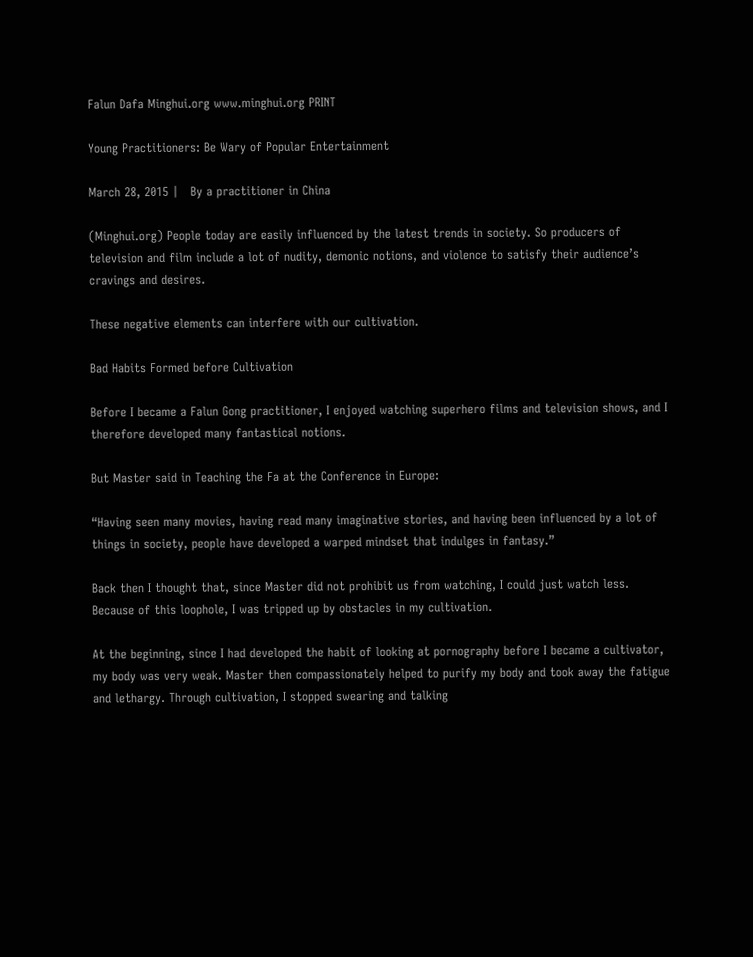Falun Dafa Minghui.org www.minghui.org PRINT

Young Practitioners: Be Wary of Popular Entertainment

March 28, 2015 |   By a practitioner in China

(Minghui.org) People today are easily influenced by the latest trends in society. So producers of television and film include a lot of nudity, demonic notions, and violence to satisfy their audience’s cravings and desires.

These negative elements can interfere with our cultivation.

Bad Habits Formed before Cultivation

Before I became a Falun Gong practitioner, I enjoyed watching superhero films and television shows, and I therefore developed many fantastical notions.

But Master said in Teaching the Fa at the Conference in Europe:

“Having seen many movies, having read many imaginative stories, and having been influenced by a lot of things in society, people have developed a warped mindset that indulges in fantasy.”

Back then I thought that, since Master did not prohibit us from watching, I could just watch less. Because of this loophole, I was tripped up by obstacles in my cultivation.

At the beginning, since I had developed the habit of looking at pornography before I became a cultivator, my body was very weak. Master then compassionately helped to purify my body and took away the fatigue and lethargy. Through cultivation, I stopped swearing and talking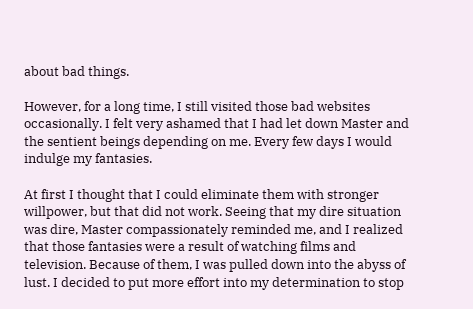about bad things.

However, for a long time, I still visited those bad websites occasionally. I felt very ashamed that I had let down Master and the sentient beings depending on me. Every few days I would indulge my fantasies.

At first I thought that I could eliminate them with stronger willpower, but that did not work. Seeing that my dire situation was dire, Master compassionately reminded me, and I realized that those fantasies were a result of watching films and television. Because of them, I was pulled down into the abyss of lust. I decided to put more effort into my determination to stop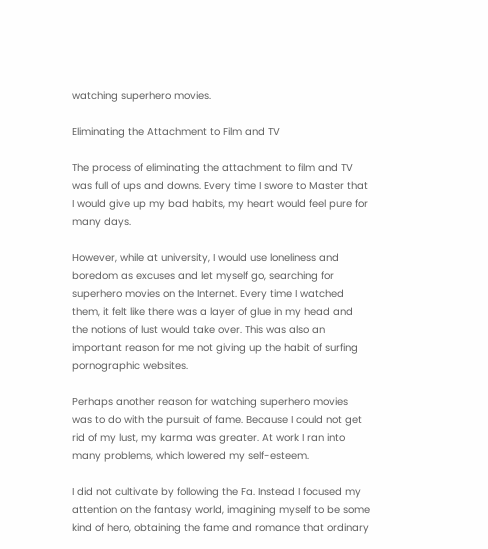watching superhero movies.

Eliminating the Attachment to Film and TV

The process of eliminating the attachment to film and TV was full of ups and downs. Every time I swore to Master that I would give up my bad habits, my heart would feel pure for many days.

However, while at university, I would use loneliness and boredom as excuses and let myself go, searching for superhero movies on the Internet. Every time I watched them, it felt like there was a layer of glue in my head and the notions of lust would take over. This was also an important reason for me not giving up the habit of surfing pornographic websites.

Perhaps another reason for watching superhero movies was to do with the pursuit of fame. Because I could not get rid of my lust, my karma was greater. At work I ran into many problems, which lowered my self-esteem.

I did not cultivate by following the Fa. Instead I focused my attention on the fantasy world, imagining myself to be some kind of hero, obtaining the fame and romance that ordinary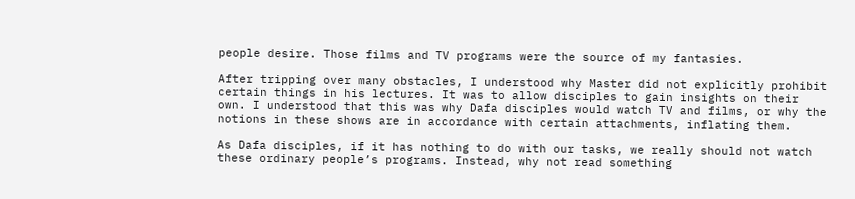people desire. Those films and TV programs were the source of my fantasies.

After tripping over many obstacles, I understood why Master did not explicitly prohibit certain things in his lectures. It was to allow disciples to gain insights on their own. I understood that this was why Dafa disciples would watch TV and films, or why the notions in these shows are in accordance with certain attachments, inflating them.

As Dafa disciples, if it has nothing to do with our tasks, we really should not watch these ordinary people’s programs. Instead, why not read something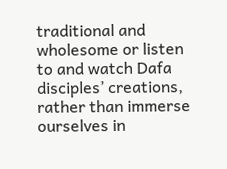traditional and wholesome or listen to and watch Dafa disciples’ creations, rather than immerse ourselves in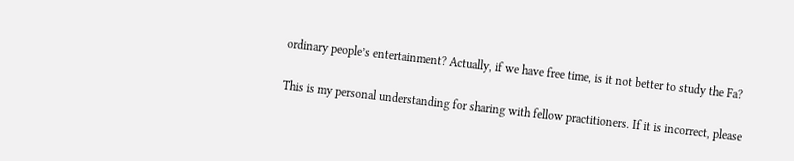ordinary people’s entertainment? Actually, if we have free time, is it not better to study the Fa?

This is my personal understanding for sharing with fellow practitioners. If it is incorrect, please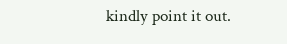kindly point it out.